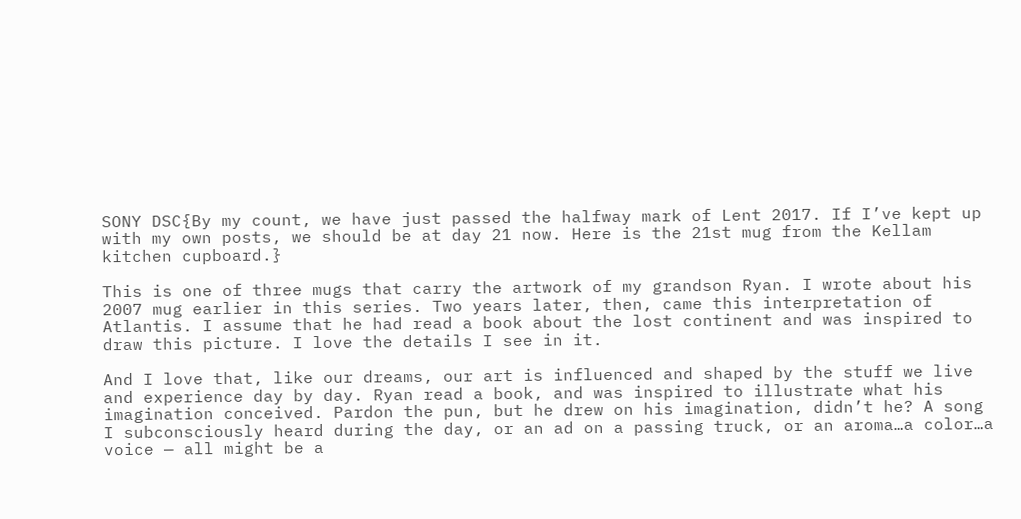SONY DSC{By my count, we have just passed the halfway mark of Lent 2017. If I’ve kept up with my own posts, we should be at day 21 now. Here is the 21st mug from the Kellam kitchen cupboard.}

This is one of three mugs that carry the artwork of my grandson Ryan. I wrote about his 2007 mug earlier in this series. Two years later, then, came this interpretation of Atlantis. I assume that he had read a book about the lost continent and was inspired to draw this picture. I love the details I see in it.

And I love that, like our dreams, our art is influenced and shaped by the stuff we live and experience day by day. Ryan read a book, and was inspired to illustrate what his imagination conceived. Pardon the pun, but he drew on his imagination, didn’t he? A song I subconsciously heard during the day, or an ad on a passing truck, or an aroma…a color…a voice — all might be a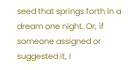seed that springs forth in a dream one night. Or, if someone assigned or suggested it, I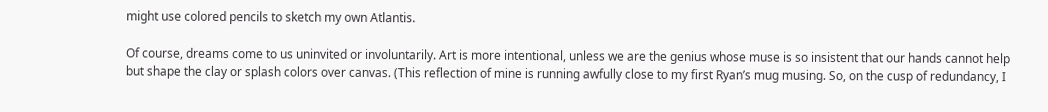might use colored pencils to sketch my own Atlantis.

Of course, dreams come to us uninvited or involuntarily. Art is more intentional, unless we are the genius whose muse is so insistent that our hands cannot help but shape the clay or splash colors over canvas. (This reflection of mine is running awfully close to my first Ryan’s mug musing. So, on the cusp of redundancy, I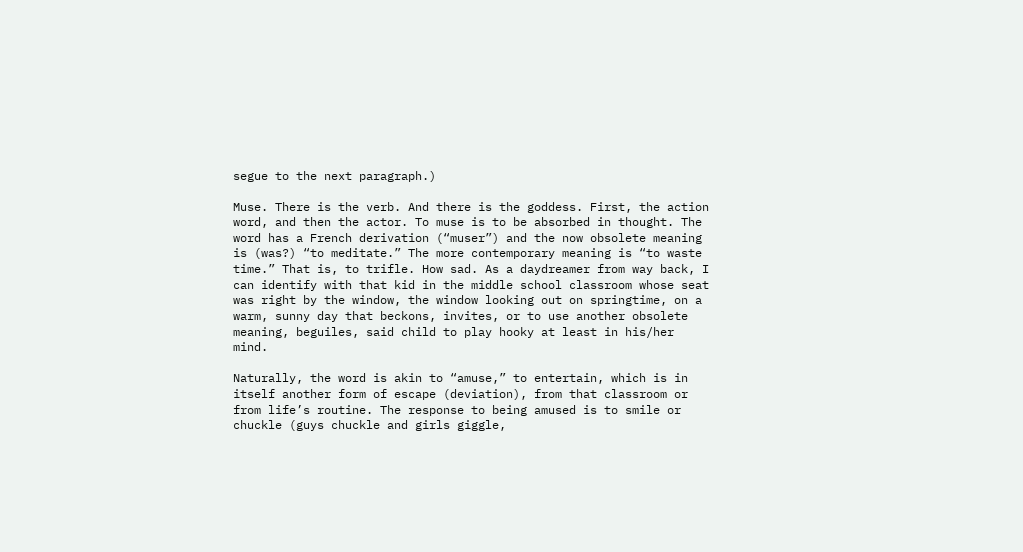segue to the next paragraph.)

Muse. There is the verb. And there is the goddess. First, the action word, and then the actor. To muse is to be absorbed in thought. The word has a French derivation (“muser”) and the now obsolete meaning is (was?) “to meditate.” The more contemporary meaning is “to waste time.” That is, to trifle. How sad. As a daydreamer from way back, I can identify with that kid in the middle school classroom whose seat was right by the window, the window looking out on springtime, on a warm, sunny day that beckons, invites, or to use another obsolete meaning, beguiles, said child to play hooky at least in his/her mind.

Naturally, the word is akin to “amuse,” to entertain, which is in itself another form of escape (deviation), from that classroom or from life’s routine. The response to being amused is to smile or chuckle (guys chuckle and girls giggle,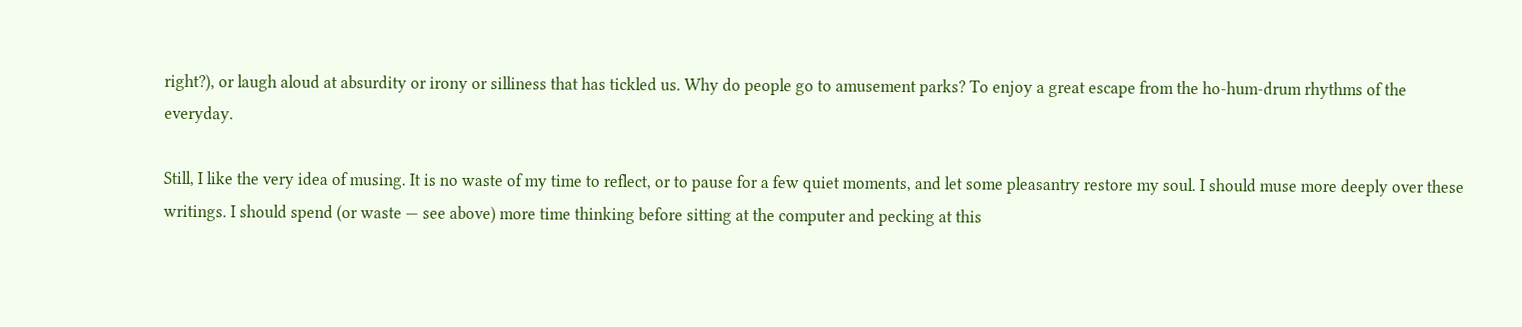right?), or laugh aloud at absurdity or irony or silliness that has tickled us. Why do people go to amusement parks? To enjoy a great escape from the ho-hum-drum rhythms of the everyday.

Still, I like the very idea of musing. It is no waste of my time to reflect, or to pause for a few quiet moments, and let some pleasantry restore my soul. I should muse more deeply over these writings. I should spend (or waste — see above) more time thinking before sitting at the computer and pecking at this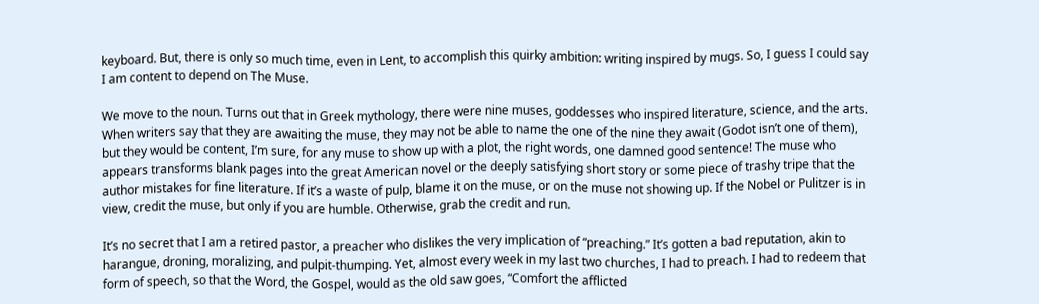keyboard. But, there is only so much time, even in Lent, to accomplish this quirky ambition: writing inspired by mugs. So, I guess I could say I am content to depend on The Muse.

We move to the noun. Turns out that in Greek mythology, there were nine muses, goddesses who inspired literature, science, and the arts. When writers say that they are awaiting the muse, they may not be able to name the one of the nine they await (Godot isn’t one of them), but they would be content, I’m sure, for any muse to show up with a plot, the right words, one damned good sentence! The muse who appears transforms blank pages into the great American novel or the deeply satisfying short story or some piece of trashy tripe that the author mistakes for fine literature. If it’s a waste of pulp, blame it on the muse, or on the muse not showing up. If the Nobel or Pulitzer is in view, credit the muse, but only if you are humble. Otherwise, grab the credit and run.

It’s no secret that I am a retired pastor, a preacher who dislikes the very implication of “preaching.” It’s gotten a bad reputation, akin to harangue, droning, moralizing, and pulpit-thumping. Yet, almost every week in my last two churches, I had to preach. I had to redeem that form of speech, so that the Word, the Gospel, would as the old saw goes, “Comfort the afflicted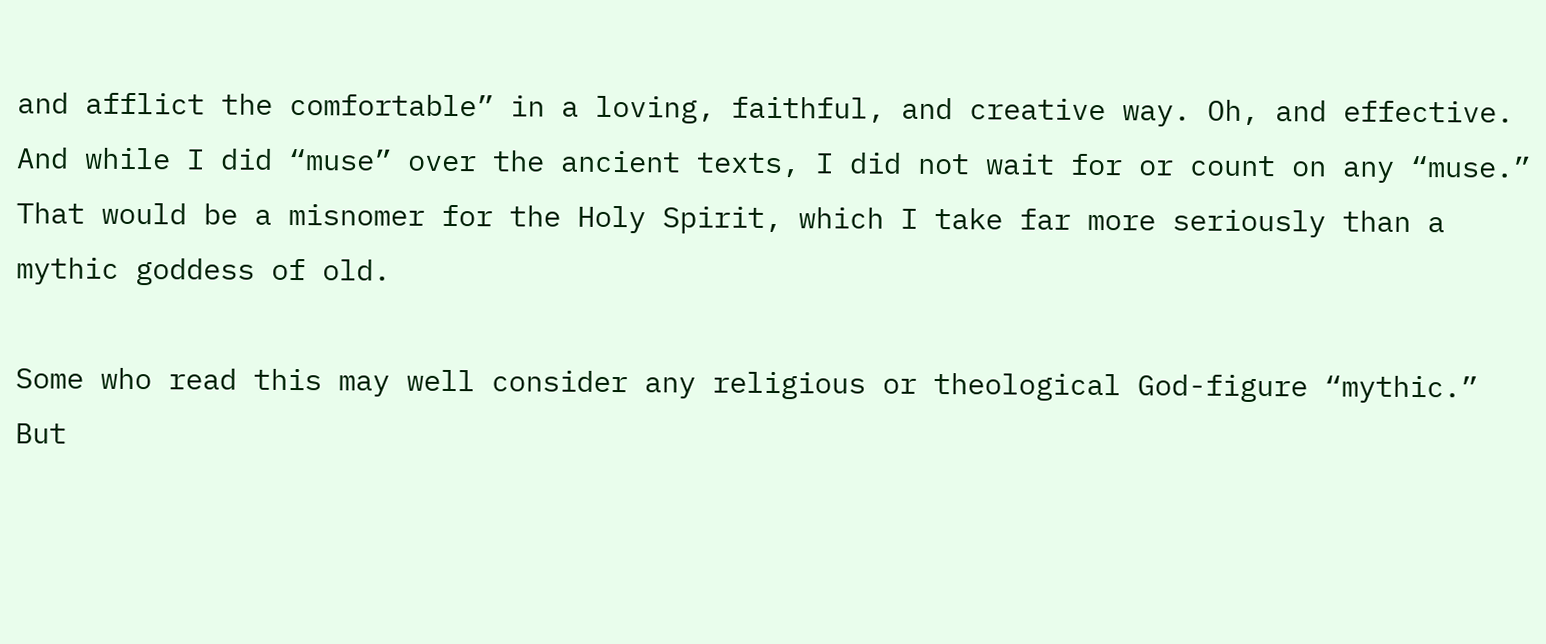and afflict the comfortable” in a loving, faithful, and creative way. Oh, and effective. And while I did “muse” over the ancient texts, I did not wait for or count on any “muse.” That would be a misnomer for the Holy Spirit, which I take far more seriously than a mythic goddess of old.

Some who read this may well consider any religious or theological God-figure “mythic.” But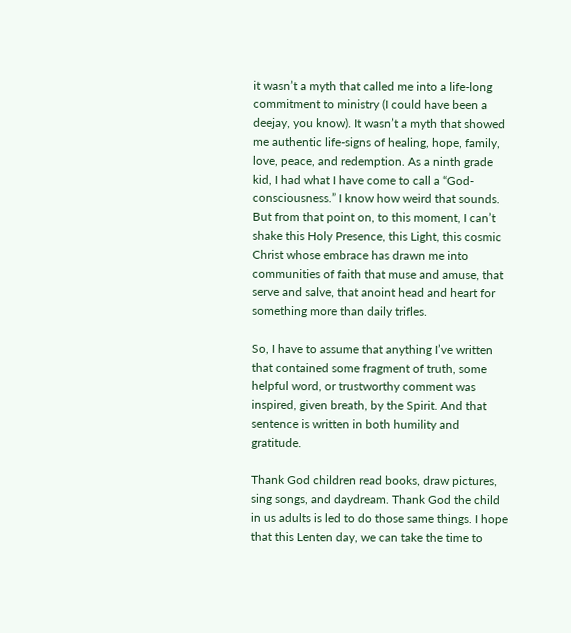it wasn’t a myth that called me into a life-long commitment to ministry (I could have been a deejay, you know). It wasn’t a myth that showed me authentic life-signs of healing, hope, family, love, peace, and redemption. As a ninth grade kid, I had what I have come to call a “God-consciousness.” I know how weird that sounds. But from that point on, to this moment, I can’t shake this Holy Presence, this Light, this cosmic Christ whose embrace has drawn me into communities of faith that muse and amuse, that serve and salve, that anoint head and heart for something more than daily trifles.

So, I have to assume that anything I’ve written that contained some fragment of truth, some helpful word, or trustworthy comment was inspired, given breath, by the Spirit. And that sentence is written in both humility and gratitude.

Thank God children read books, draw pictures, sing songs, and daydream. Thank God the child in us adults is led to do those same things. I hope that this Lenten day, we can take the time to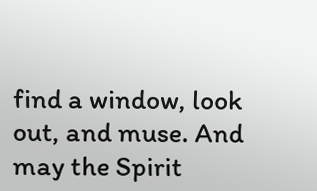find a window, look out, and muse. And may the Spirit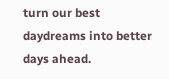turn our best daydreams into better days ahead.